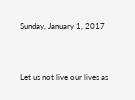Sunday, January 1, 2017


Let us not live our lives as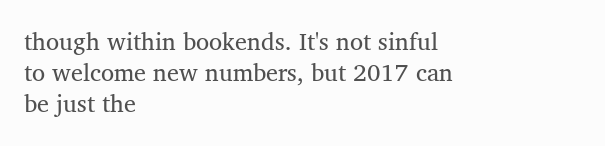though within bookends. It's not sinful to welcome new numbers, but 2017 can be just the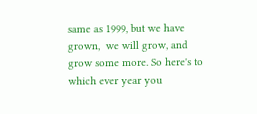same as 1999, but we have grown,  we will grow, and grow some more. So here's to which ever year you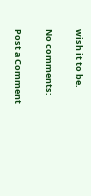wish it to be.

No comments:

Post a Comment